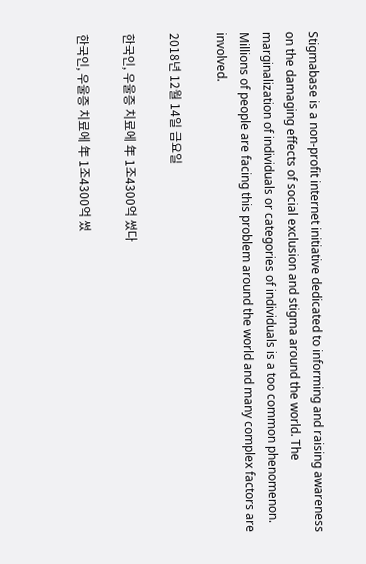Stigmabase is a non-profit internet initiative dedicated to informing and raising awareness on the damaging effects of social exclusion and stigma around the world. The marginalization of individuals or categories of individuals is a too common phenomenon. Millions of people are facing this problem around the world and many complex factors are involved.

2018년 12월 14일 금요일

한국인, 우울증 치료에 年 1조4300억 썼다

한국인, 우울증 치료에 年 1조4300억 썼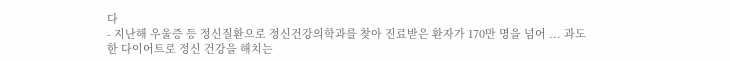다
- 지난해 우울증 등 정신질환으로 정신건강의학과를 찾아 진료받은 환자가 170만 명을 넘어 ... 과도한 다이어트로 정신 건강을 해치는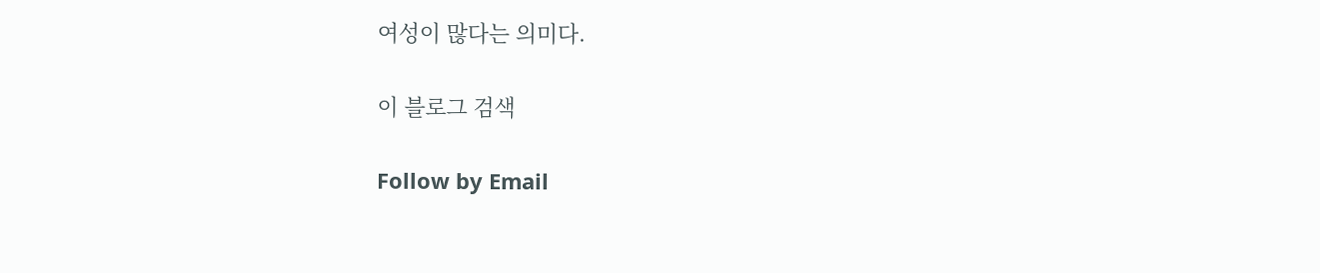여성이 많다는 의미다.

이 블로그 검색

Follow by Email